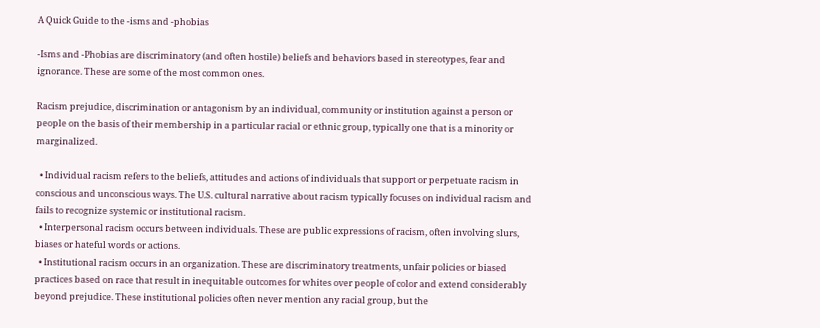A Quick Guide to the -isms and -phobias

-Isms and -Phobias are discriminatory (and often hostile) beliefs and behaviors based in stereotypes, fear and ignorance. These are some of the most common ones.

Racism prejudice, discrimination or antagonism by an individual, community or institution against a person or people on the basis of their membership in a particular racial or ethnic group, typically one that is a minority or marginalized.

  • Individual racism refers to the beliefs, attitudes and actions of individuals that support or perpetuate racism in conscious and unconscious ways. The U.S. cultural narrative about racism typically focuses on individual racism and fails to recognize systemic or institutional racism.
  • Interpersonal racism occurs between individuals. These are public expressions of racism, often involving slurs, biases or hateful words or actions.
  • Institutional racism occurs in an organization. These are discriminatory treatments, unfair policies or biased practices based on race that result in inequitable outcomes for whites over people of color and extend considerably beyond prejudice. These institutional policies often never mention any racial group, but the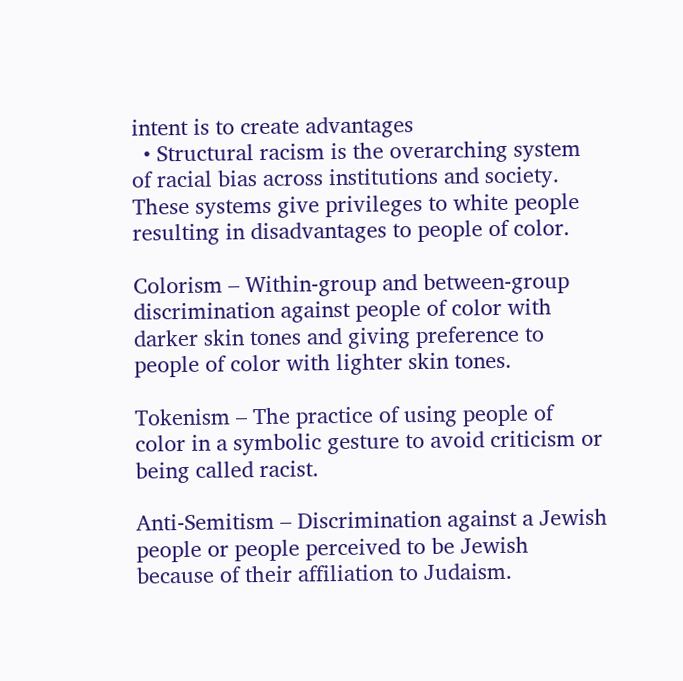intent is to create advantages
  • Structural racism is the overarching system of racial bias across institutions and society. These systems give privileges to white people resulting in disadvantages to people of color.

Colorism – Within-group and between-group discrimination against people of color with darker skin tones and giving preference to people of color with lighter skin tones.

Tokenism – The practice of using people of color in a symbolic gesture to avoid criticism or being called racist.

Anti-Semitism – Discrimination against a Jewish people or people perceived to be Jewish because of their affiliation to Judaism.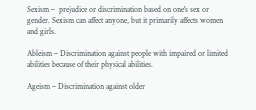Sexism –  prejudice or discrimination based on one's sex or gender. Sexism can affect anyone, but it primarily affects women and girls.

Ableism – Discrimination against people with impaired or limited abilities because of their physical abilities.

Ageism – Discrimination against older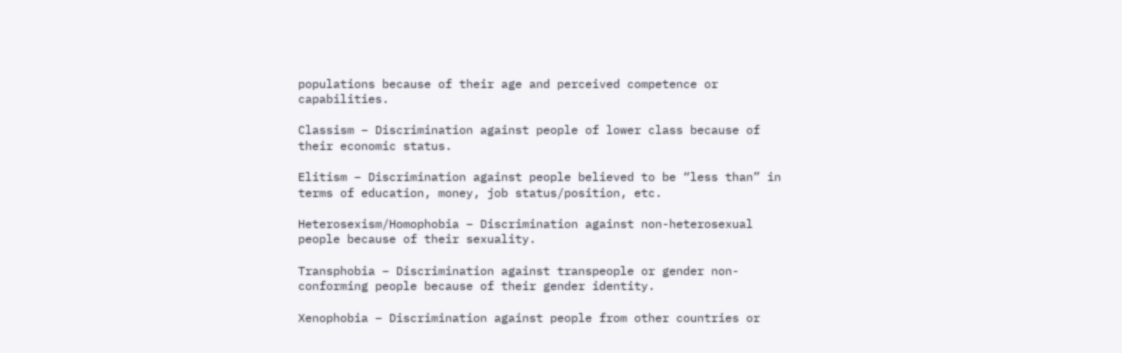populations because of their age and perceived competence or capabilities.

Classism – Discrimination against people of lower class because of their economic status.

Elitism – Discrimination against people believed to be “less than” in terms of education, money, job status/position, etc.

Heterosexism/Homophobia – Discrimination against non-heterosexual people because of their sexuality.

Transphobia – Discrimination against transpeople or gender non-conforming people because of their gender identity.

Xenophobia – Discrimination against people from other countries or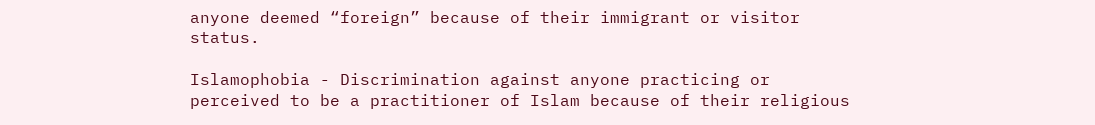anyone deemed “foreign” because of their immigrant or visitor status.

Islamophobia - Discrimination against anyone practicing or perceived to be a practitioner of Islam because of their religious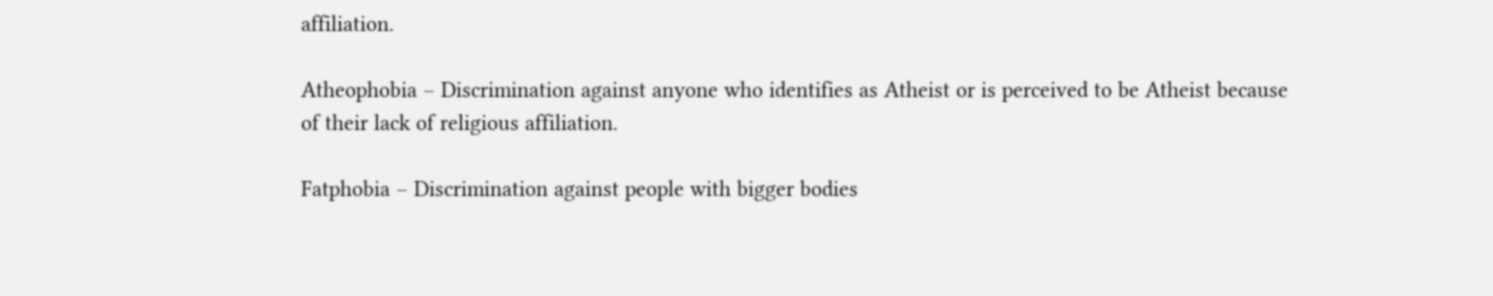affiliation.

Atheophobia – Discrimination against anyone who identifies as Atheist or is perceived to be Atheist because of their lack of religious affiliation.

Fatphobia – Discrimination against people with bigger bodies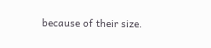because of their size.